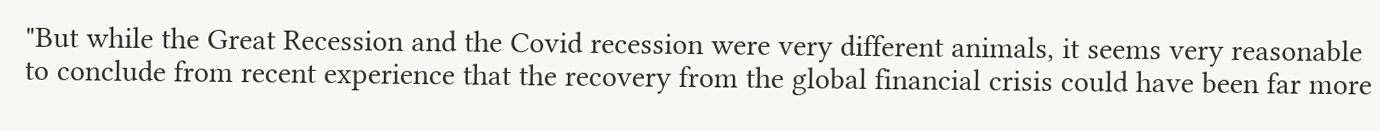"But while the Great Recession and the Covid recession were very different animals, it seems very reasonable to conclude from recent experience that the recovery from the global financial crisis could have been far more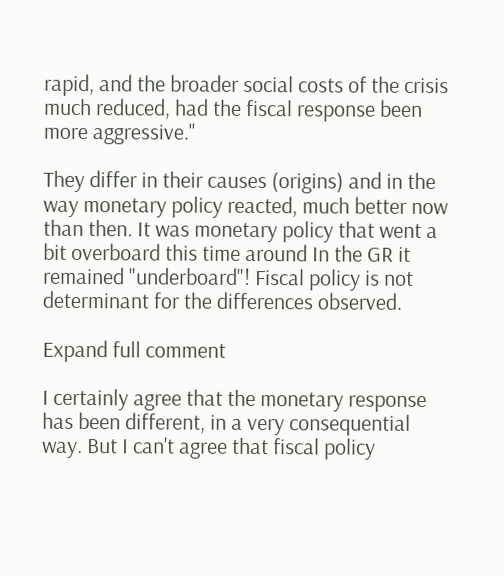rapid, and the broader social costs of the crisis much reduced, had the fiscal response been more aggressive."

They differ in their causes (origins) and in the way monetary policy reacted, much better now than then. It was monetary policy that went a bit overboard this time around In the GR it remained "underboard"! Fiscal policy is not determinant for the differences observed.

Expand full comment

I certainly agree that the monetary response has been different, in a very consequential way. But I can't agree that fiscal policy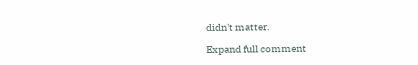didn't matter.

Expand full comment